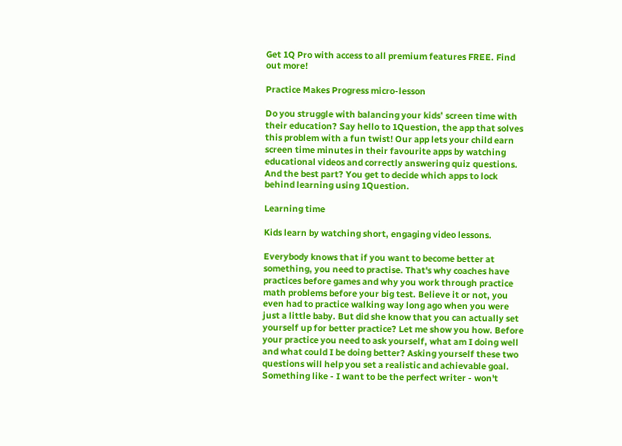Get 1Q Pro with access to all premium features FREE. Find out more!

Practice Makes Progress micro-lesson

Do you struggle with balancing your kids’ screen time with their education? Say hello to 1Question, the app that solves this problem with a fun twist! Our app lets your child earn screen time minutes in their favourite apps by watching educational videos and correctly answering quiz questions. And the best part? You get to decide which apps to lock behind learning using 1Question.

Learning time

Kids learn by watching short, engaging video lessons.

Everybody knows that if you want to become better at something, you need to practise. That's why coaches have practices before games and why you work through practice math problems before your big test. Believe it or not, you even had to practice walking way long ago when you were just a little baby. But did she know that you can actually set yourself up for better practice? Let me show you how. Before your practice you need to ask yourself, what am I doing well and what could I be doing better? Asking yourself these two questions will help you set a realistic and achievable goal. Something like - I want to be the perfect writer - won't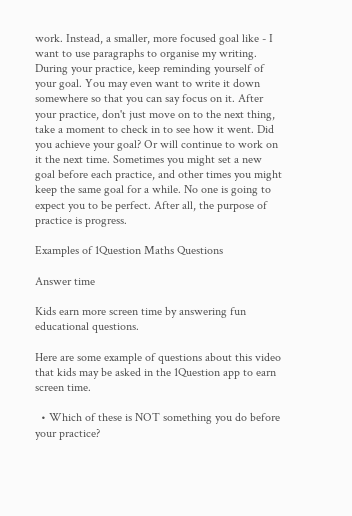work. Instead, a smaller, more focused goal like - I want to use paragraphs to organise my writing. During your practice, keep reminding yourself of your goal. You may even want to write it down somewhere so that you can say focus on it. After your practice, don't just move on to the next thing, take a moment to check in to see how it went. Did you achieve your goal? Or will continue to work on it the next time. Sometimes you might set a new goal before each practice, and other times you might keep the same goal for a while. No one is going to expect you to be perfect. After all, the purpose of practice is progress.

Examples of 1Question Maths Questions

Answer time

Kids earn more screen time by answering fun educational questions.

Here are some example of questions about this video that kids may be asked in the 1Question app to earn screen time.

  • Which of these is NOT something you do before your practice?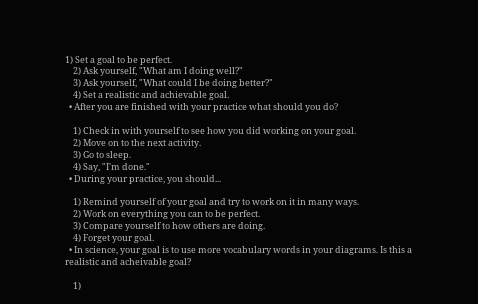1) Set a goal to be perfect.
    2) Ask yourself, "What am I doing well?"
    3) Ask yourself, "What could I be doing better?"
    4) Set a realistic and achievable goal.
  • After you are finished with your practice what should you do?

    1) Check in with yourself to see how you did working on your goal.
    2) Move on to the next activity.
    3) Go to sleep.
    4) Say, "I'm done."
  • During your practice, you should...

    1) Remind yourself of your goal and try to work on it in many ways.
    2) Work on everything you can to be perfect.
    3) Compare yourself to how others are doing.
    4) Forget your goal.
  • In science, your goal is to use more vocabulary words in your diagrams. Is this a realistic and acheivable goal?

    1)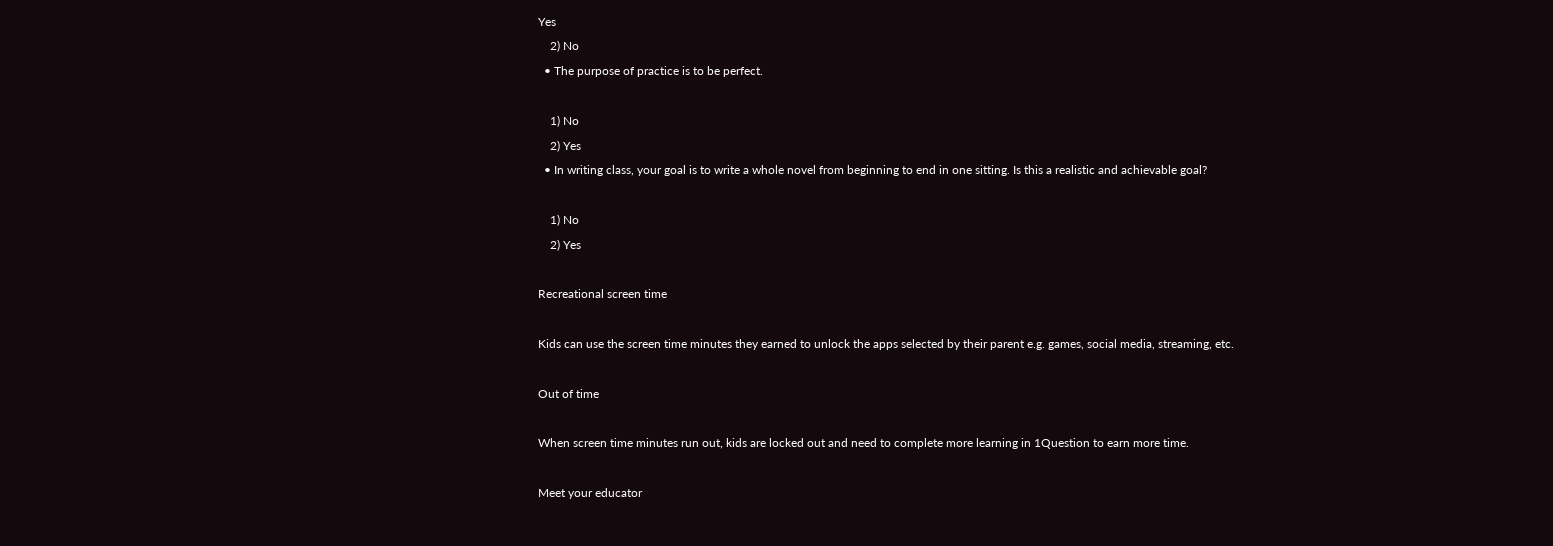Yes
    2) No
  • The purpose of practice is to be perfect.

    1) No
    2) Yes
  • In writing class, your goal is to write a whole novel from beginning to end in one sitting. Is this a realistic and achievable goal?

    1) No
    2) Yes

Recreational screen time

Kids can use the screen time minutes they earned to unlock the apps selected by their parent e.g. games, social media, streaming, etc.

Out of time

When screen time minutes run out, kids are locked out and need to complete more learning in 1Question to earn more time.

Meet your educator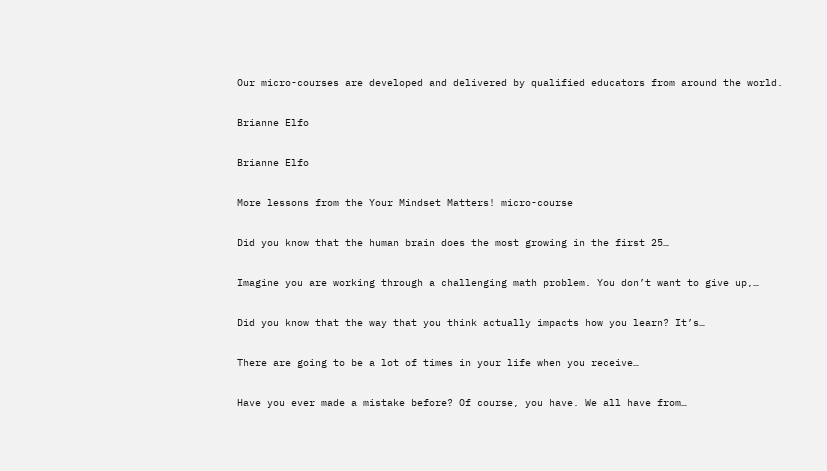Our micro-courses are developed and delivered by qualified educators from around the world.

Brianne Elfo

Brianne Elfo

More lessons from the Your Mindset Matters! micro-course

Did you know that the human brain does the most growing in the first 25…

Imagine you are working through a challenging math problem. You don’t want to give up,…

Did you know that the way that you think actually impacts how you learn? It’s…

There are going to be a lot of times in your life when you receive…

Have you ever made a mistake before? Of course, you have. We all have from…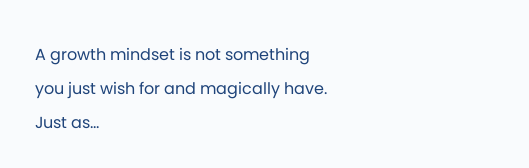A growth mindset is not something you just wish for and magically have. Just as…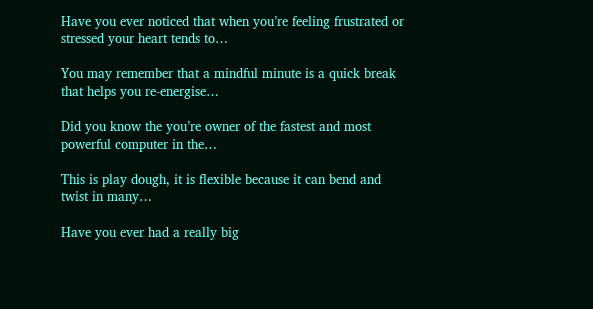Have you ever noticed that when you’re feeling frustrated or stressed your heart tends to…

You may remember that a mindful minute is a quick break that helps you re-energise…

Did you know the you’re owner of the fastest and most powerful computer in the…

This is play dough, it is flexible because it can bend and twist in many…

Have you ever had a really big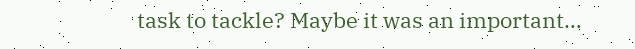task to tackle? Maybe it was an important…